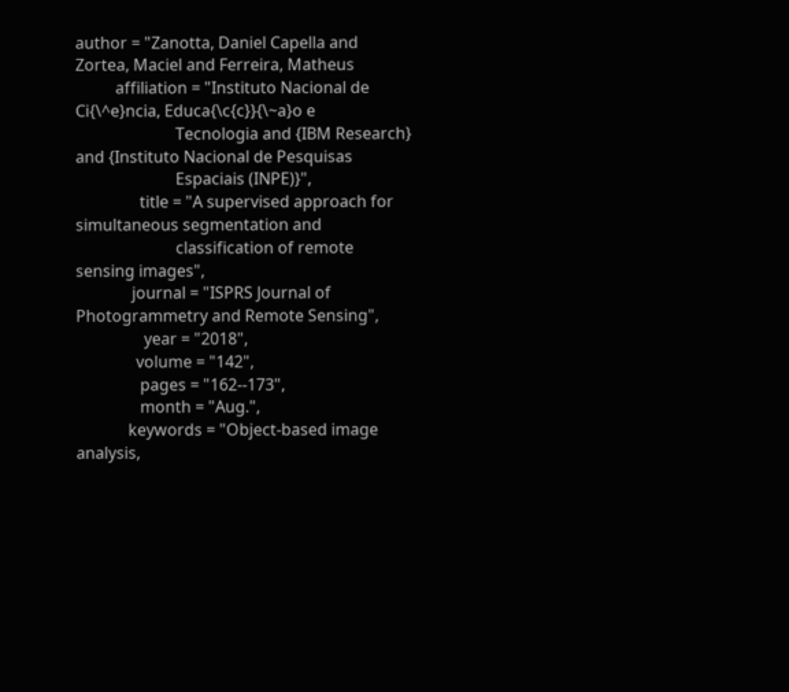author = "Zanotta, Daniel Capella and Zortea, Maciel and Ferreira, Matheus
          affiliation = "Instituto Nacional de Ci{\^e}ncia, Educa{\c{c}}{\~a}o e
                         Tecnologia and {IBM Research} and {Instituto Nacional de Pesquisas
                         Espaciais (INPE)}",
                title = "A supervised approach for simultaneous segmentation and
                         classification of remote sensing images",
              journal = "ISPRS Journal of Photogrammetry and Remote Sensing",
                 year = "2018",
               volume = "142",
                pages = "162--173",
                month = "Aug.",
             keywords = "Object-based image analysis,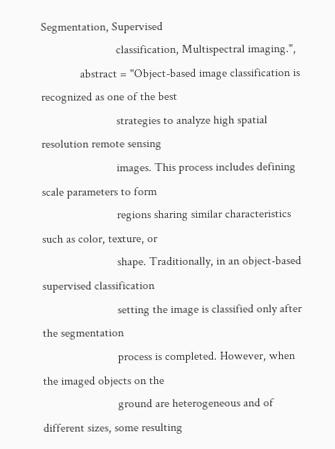Segmentation, Supervised
                         classification, Multispectral imaging.",
             abstract = "Object-based image classification is recognized as one of the best
                         strategies to analyze high spatial resolution remote sensing
                         images. This process includes defining scale parameters to form
                         regions sharing similar characteristics such as color, texture, or
                         shape. Traditionally, in an object-based supervised classification
                         setting the image is classified only after the segmentation
                         process is completed. However, when the imaged objects on the
                         ground are heterogeneous and of different sizes, some resulting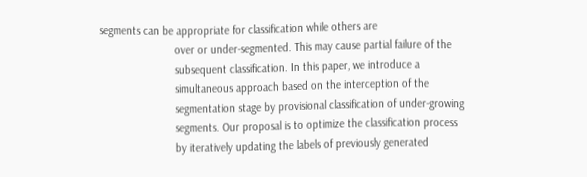segments can be appropriate for classification while others are
                         over or under-segmented. This may cause partial failure of the
                         subsequent classification. In this paper, we introduce a
                         simultaneous approach based on the interception of the
                         segmentation stage by provisional classification of under-growing
                         segments. Our proposal is to optimize the classification process
                         by iteratively updating the labels of previously generated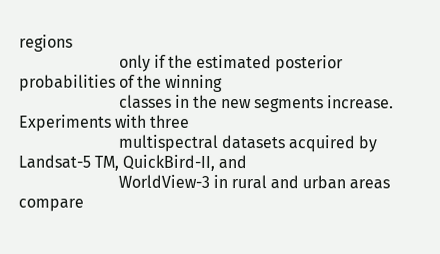regions
                         only if the estimated posterior probabilities of the winning
                         classes in the new segments increase. Experiments with three
                         multispectral datasets acquired by Landsat-5 TM, QuickBird-II, and
                         WorldView-3 in rural and urban areas compare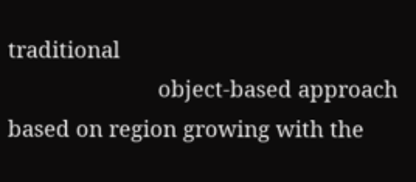traditional
                         object-based approach based on region growing with the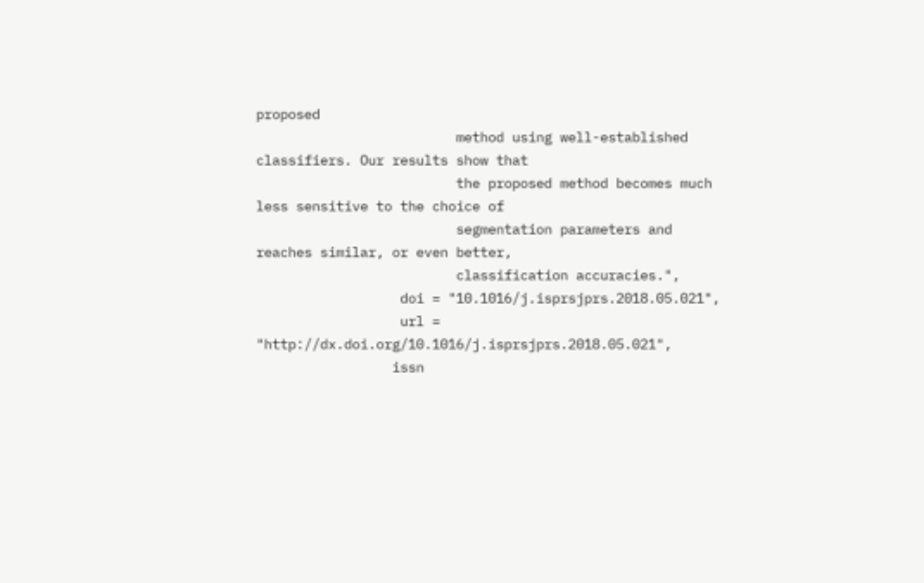proposed
                         method using well-established classifiers. Our results show that
                         the proposed method becomes much less sensitive to the choice of
                         segmentation parameters and reaches similar, or even better,
                         classification accuracies.",
                  doi = "10.1016/j.isprsjprs.2018.05.021",
                  url = "http://dx.doi.org/10.1016/j.isprsjprs.2018.05.021",
                 issn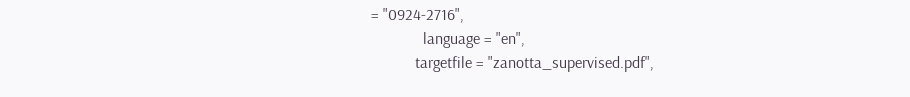= "0924-2716",
             language = "en",
           targetfile = "zanotta_supervised.pdf",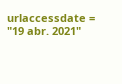urlaccessdate = "19 abr. 2021"